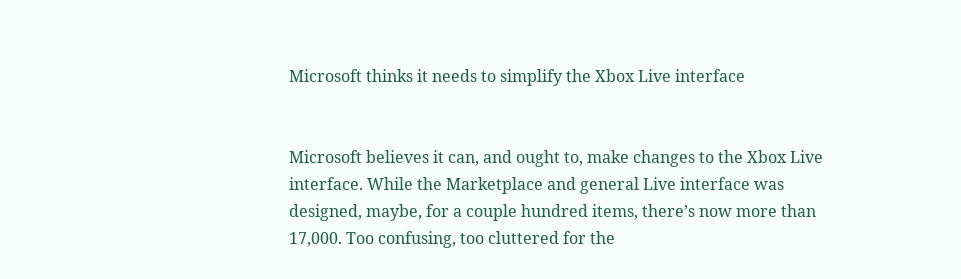Microsoft thinks it needs to simplify the Xbox Live interface


Microsoft believes it can, and ought to, make changes to the Xbox Live interface. While the Marketplace and general Live interface was designed, maybe, for a couple hundred items, there’s now more than 17,000. Too confusing, too cluttered for the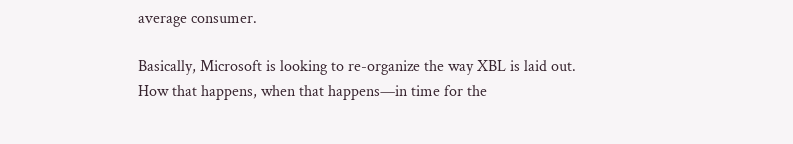average consumer.

Basically, Microsoft is looking to re-organize the way XBL is laid out. How that happens, when that happens—in time for the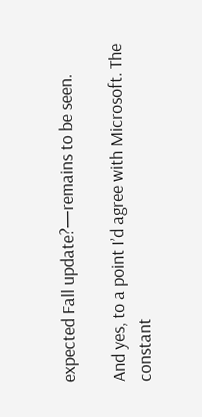expected Fall update?—remains to be seen.

And yes, to a point I’d agree with Microsoft. The constant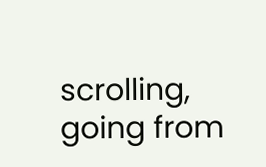scrolling, going from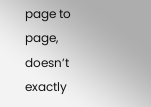page to page, doesn’t exactly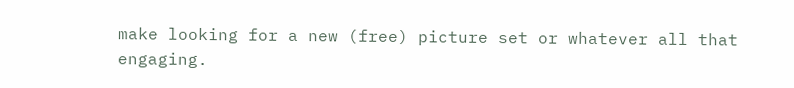make looking for a new (free) picture set or whatever all that engaging.